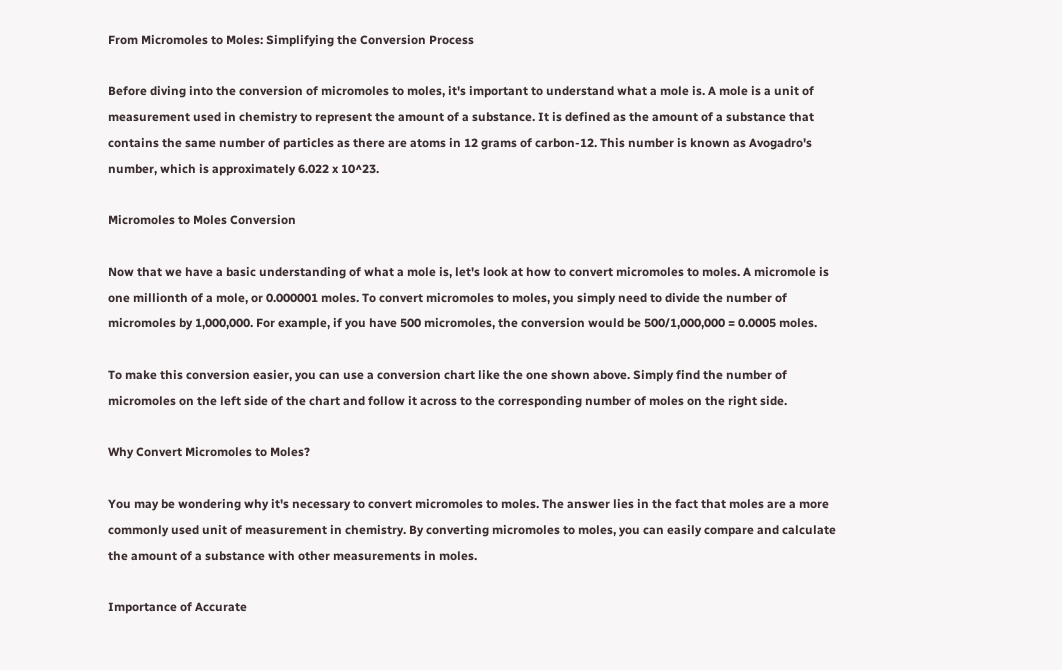From Micromoles to Moles: Simplifying the Conversion Process

Before diving into the conversion of micromoles to moles, it's important to understand what a mole is. A mole is a unit of measurement used in chemistry to represent the amount of a substance. It is defined as the amount of a substance that contains the same number of particles as there are atoms in 12 grams of carbon-12. This number is known as Avogadro's number, which is approximately 6.022 x 10^23.

Micromoles to Moles Conversion

Now that we have a basic understanding of what a mole is, let's look at how to convert micromoles to moles. A micromole is one millionth of a mole, or 0.000001 moles. To convert micromoles to moles, you simply need to divide the number of micromoles by 1,000,000. For example, if you have 500 micromoles, the conversion would be 500/1,000,000 = 0.0005 moles.

To make this conversion easier, you can use a conversion chart like the one shown above. Simply find the number of micromoles on the left side of the chart and follow it across to the corresponding number of moles on the right side.

Why Convert Micromoles to Moles?

You may be wondering why it's necessary to convert micromoles to moles. The answer lies in the fact that moles are a more commonly used unit of measurement in chemistry. By converting micromoles to moles, you can easily compare and calculate the amount of a substance with other measurements in moles.

Importance of Accurate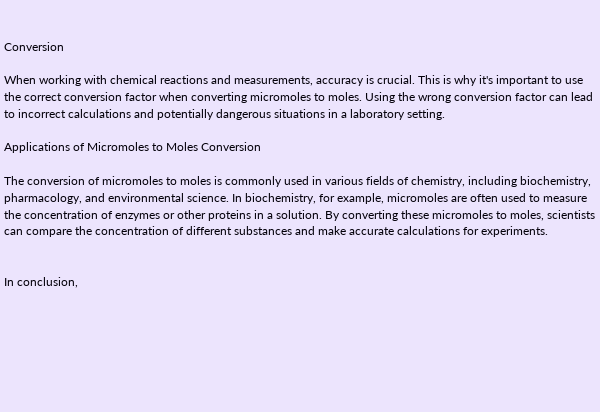Conversion

When working with chemical reactions and measurements, accuracy is crucial. This is why it's important to use the correct conversion factor when converting micromoles to moles. Using the wrong conversion factor can lead to incorrect calculations and potentially dangerous situations in a laboratory setting.

Applications of Micromoles to Moles Conversion

The conversion of micromoles to moles is commonly used in various fields of chemistry, including biochemistry, pharmacology, and environmental science. In biochemistry, for example, micromoles are often used to measure the concentration of enzymes or other proteins in a solution. By converting these micromoles to moles, scientists can compare the concentration of different substances and make accurate calculations for experiments.


In conclusion,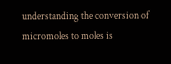understanding the conversion of micromoles to moles is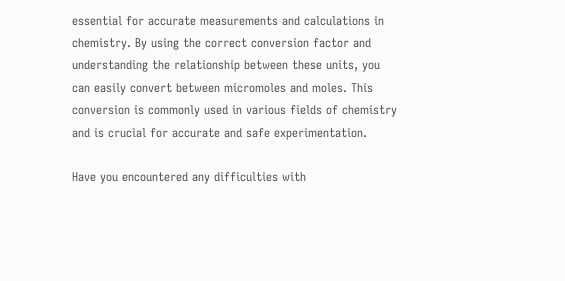essential for accurate measurements and calculations in chemistry. By using the correct conversion factor and understanding the relationship between these units, you can easily convert between micromoles and moles. This conversion is commonly used in various fields of chemistry and is crucial for accurate and safe experimentation.

Have you encountered any difficulties with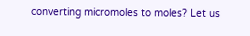converting micromoles to moles? Let us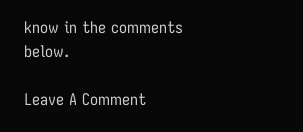know in the comments below.

Leave A Comment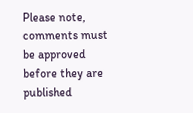Please note, comments must be approved before they are published